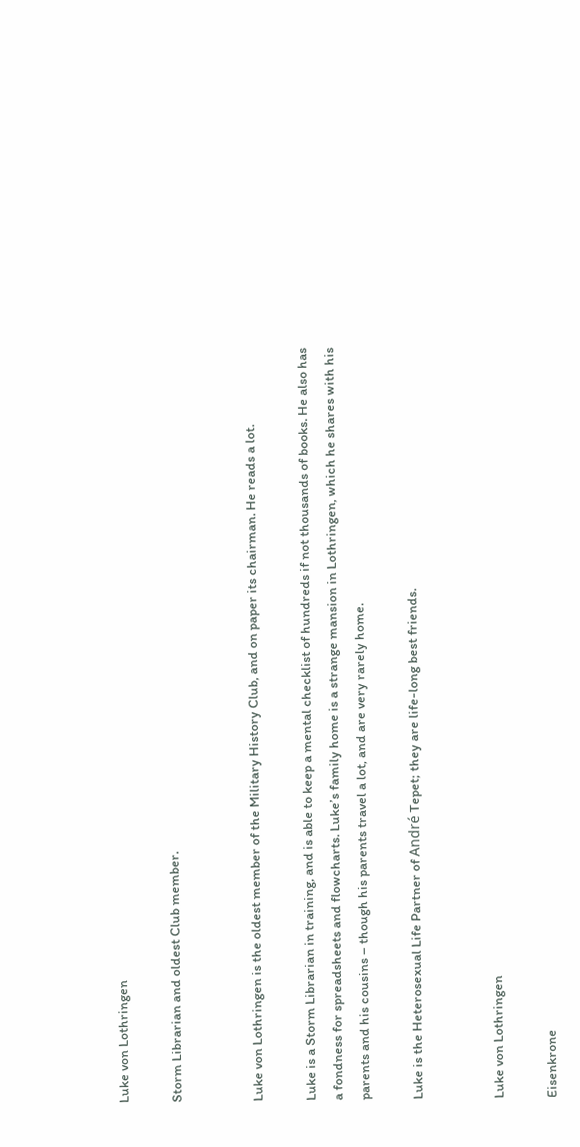Luke von Lothringen

Storm Librarian and oldest Club member.


Luke von Lothringen is the oldest member of the Military History Club, and on paper its chairman. He reads a lot.

Luke is a Storm Librarian in training, and is able to keep a mental checklist of hundreds if not thousands of books. He also has a fondness for spreadsheets and flowcharts. Luke’s family home is a strange mansion in Lothringen, which he shares with his parents and his cousins – though his parents travel a lot, and are very rarely home.

Luke is the Heterosexual Life Partner of André Tepet; they are life-long best friends.


Luke von Lothringen

Eisenkrone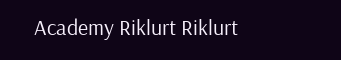Academy Riklurt Riklurt